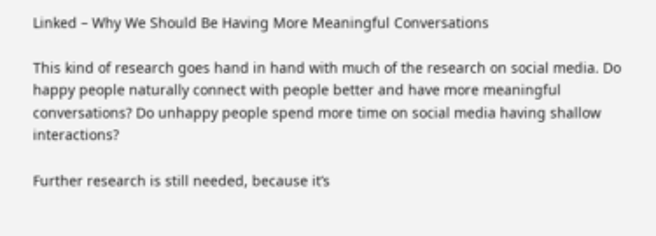Linked – Why We Should Be Having More Meaningful Conversations

This kind of research goes hand in hand with much of the research on social media. Do happy people naturally connect with people better and have more meaningful conversations? Do unhappy people spend more time on social media having shallow interactions?

Further research is still needed, because it’s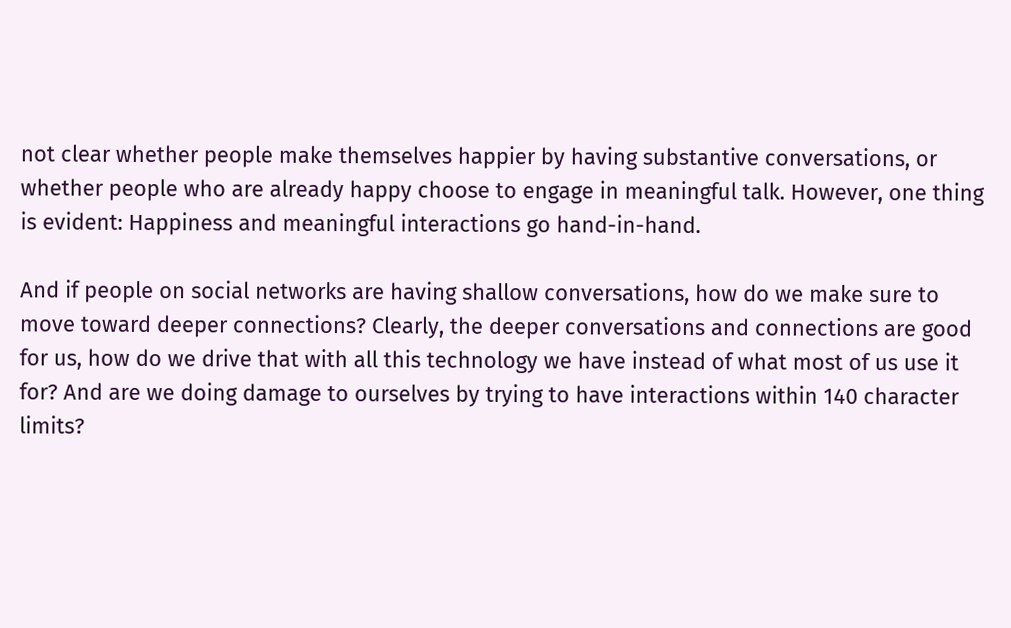not clear whether people make themselves happier by having substantive conversations, or whether people who are already happy choose to engage in meaningful talk. However, one thing is evident: Happiness and meaningful interactions go hand-in-hand.

And if people on social networks are having shallow conversations, how do we make sure to move toward deeper connections? Clearly, the deeper conversations and connections are good for us, how do we drive that with all this technology we have instead of what most of us use it for? And are we doing damage to ourselves by trying to have interactions within 140 character limits?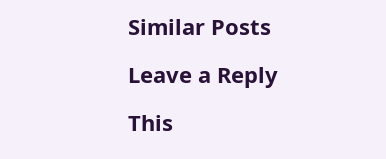Similar Posts

Leave a Reply

This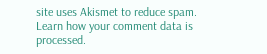site uses Akismet to reduce spam. Learn how your comment data is processed.